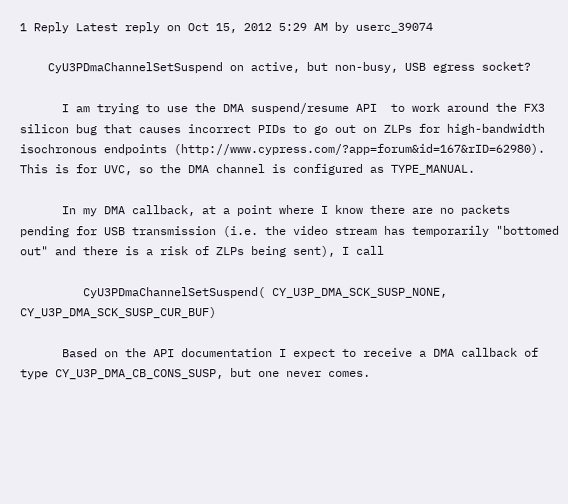1 Reply Latest reply on Oct 15, 2012 5:29 AM by userc_39074

    CyU3PDmaChannelSetSuspend on active, but non-busy, USB egress socket?

      I am trying to use the DMA suspend/resume API  to work around the FX3 silicon bug that causes incorrect PIDs to go out on ZLPs for high-bandwidth isochronous endpoints (http://www.cypress.com/?app=forum&id=167&rID=62980). This is for UVC, so the DMA channel is configured as TYPE_MANUAL.

      In my DMA callback, at a point where I know there are no packets pending for USB transmission (i.e. the video stream has temporarily "bottomed out" and there is a risk of ZLPs being sent), I call

         CyU3PDmaChannelSetSuspend( CY_U3P_DMA_SCK_SUSP_NONE, CY_U3P_DMA_SCK_SUSP_CUR_BUF)

      Based on the API documentation I expect to receive a DMA callback of type CY_U3P_DMA_CB_CONS_SUSP, but one never comes.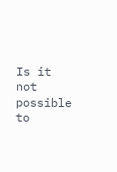Is it not possible to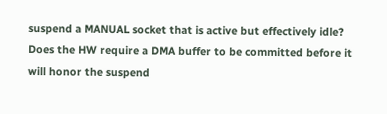suspend a MANUAL socket that is active but effectively idle? Does the HW require a DMA buffer to be committed before it will honor the suspend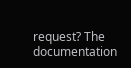request? The documentation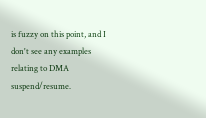is fuzzy on this point, and I don't see any examples relating to DMA suspend/resume.